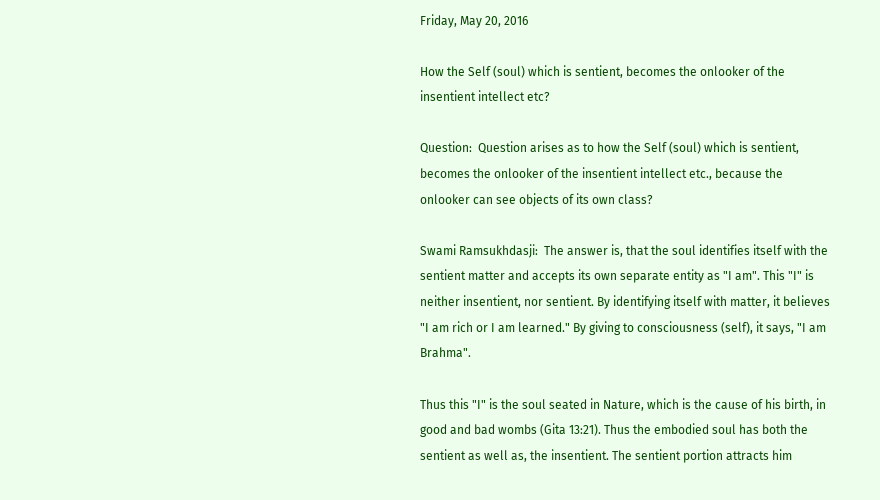Friday, May 20, 2016

How the Self (soul) which is sentient, becomes the onlooker of the insentient intellect etc?

Question:  Question arises as to how the Self (soul) which is sentient, becomes the onlooker of the insentient intellect etc., because the onlooker can see objects of its own class?

Swami Ramsukhdasji:  The answer is, that the soul identifies itself with the sentient matter and accepts its own separate entity as "I am". This "I" is neither insentient, nor sentient. By identifying itself with matter, it believes "I am rich or I am learned." By giving to consciousness (self), it says, "I am Brahma".

Thus this "I" is the soul seated in Nature, which is the cause of his birth, in good and bad wombs (Gita 13:21). Thus the embodied soul has both the sentient as well as, the insentient. The sentient portion attracts him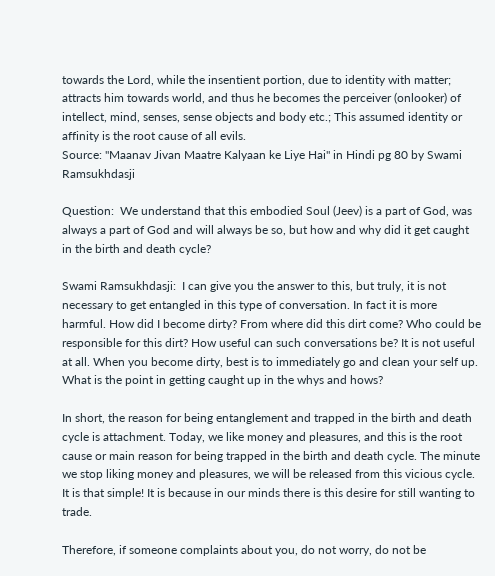towards the Lord, while the insentient portion, due to identity with matter; attracts him towards world, and thus he becomes the perceiver (onlooker) of intellect, mind, senses, sense objects and body etc.; This assumed identity or affinity is the root cause of all evils.
Source: "Maanav Jivan Maatre Kalyaan ke Liye Hai" in Hindi pg 80 by Swami Ramsukhdasji

Question:  We understand that this embodied Soul (Jeev) is a part of God, was always a part of God and will always be so, but how and why did it get caught in the birth and death cycle?

Swami Ramsukhdasji:  I can give you the answer to this, but truly, it is not necessary to get entangled in this type of conversation. In fact it is more harmful. How did I become dirty? From where did this dirt come? Who could be responsible for this dirt? How useful can such conversations be? It is not useful at all. When you become dirty, best is to immediately go and clean your self up. What is the point in getting caught up in the whys and hows?

In short, the reason for being entanglement and trapped in the birth and death cycle is attachment. Today, we like money and pleasures, and this is the root cause or main reason for being trapped in the birth and death cycle. The minute we stop liking money and pleasures, we will be released from this vicious cycle. It is that simple! It is because in our minds there is this desire for still wanting to trade.

Therefore, if someone complaints about you, do not worry, do not be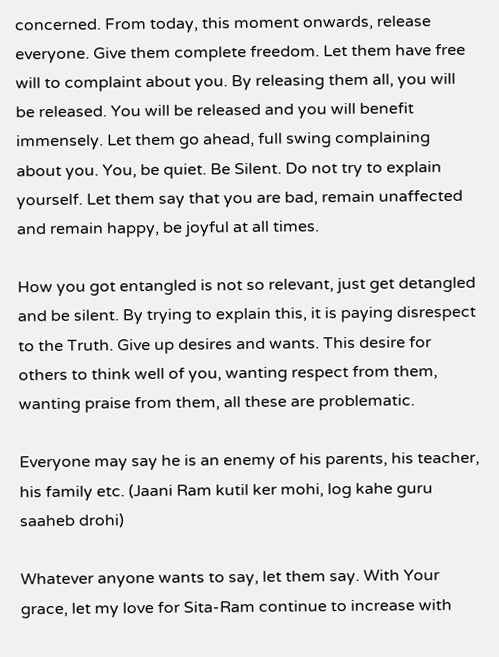concerned. From today, this moment onwards, release everyone. Give them complete freedom. Let them have free will to complaint about you. By releasing them all, you will be released. You will be released and you will benefit immensely. Let them go ahead, full swing complaining about you. You, be quiet. Be Silent. Do not try to explain yourself. Let them say that you are bad, remain unaffected and remain happy, be joyful at all times.

How you got entangled is not so relevant, just get detangled and be silent. By trying to explain this, it is paying disrespect to the Truth. Give up desires and wants. This desire for others to think well of you, wanting respect from them, wanting praise from them, all these are problematic.

Everyone may say he is an enemy of his parents, his teacher, his family etc. (Jaani Ram kutil ker mohi, log kahe guru saaheb drohi)

Whatever anyone wants to say, let them say. With Your grace, let my love for Sita-Ram continue to increase with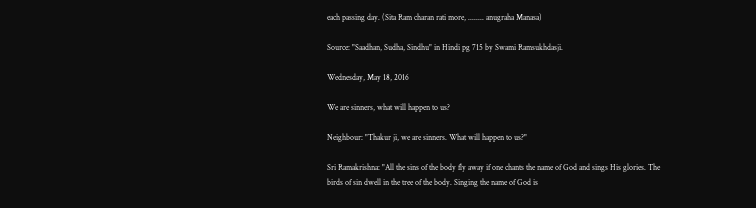each passing day. (Sita Ram charan rati more, ........ anugraha Manasa)

Source: "Saadhan, Sudha, Sindhu" in Hindi pg 715 by Swami Ramsukhdasji.

Wednesday, May 18, 2016

We are sinners, what will happen to us?

Neighbour: "Thakur ji, we are sinners. What will happen to us?"

Sri Ramakrishna: "All the sins of the body fly away if one chants the name of God and sings His glories. The birds of sin dwell in the tree of the body. Singing the name of God is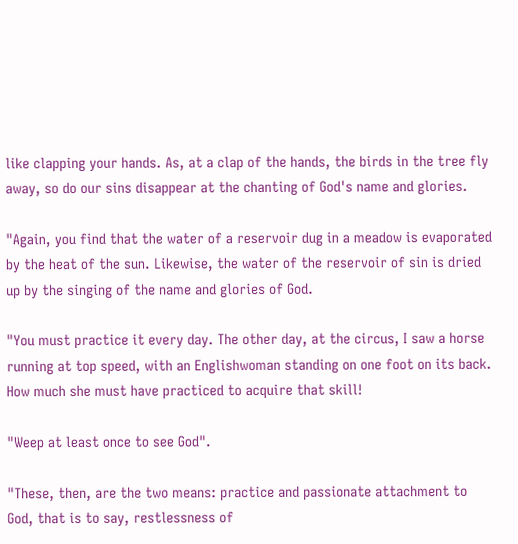like clapping your hands. As, at a clap of the hands, the birds in the tree fly away, so do our sins disappear at the chanting of God's name and glories.

"Again, you find that the water of a reservoir dug in a meadow is evaporated by the heat of the sun. Likewise, the water of the reservoir of sin is dried up by the singing of the name and glories of God.

"You must practice it every day. The other day, at the circus, I saw a horse running at top speed, with an Englishwoman standing on one foot on its back. How much she must have practiced to acquire that skill!

"Weep at least once to see God".

"These, then, are the two means: practice and passionate attachment to God, that is to say, restlessness of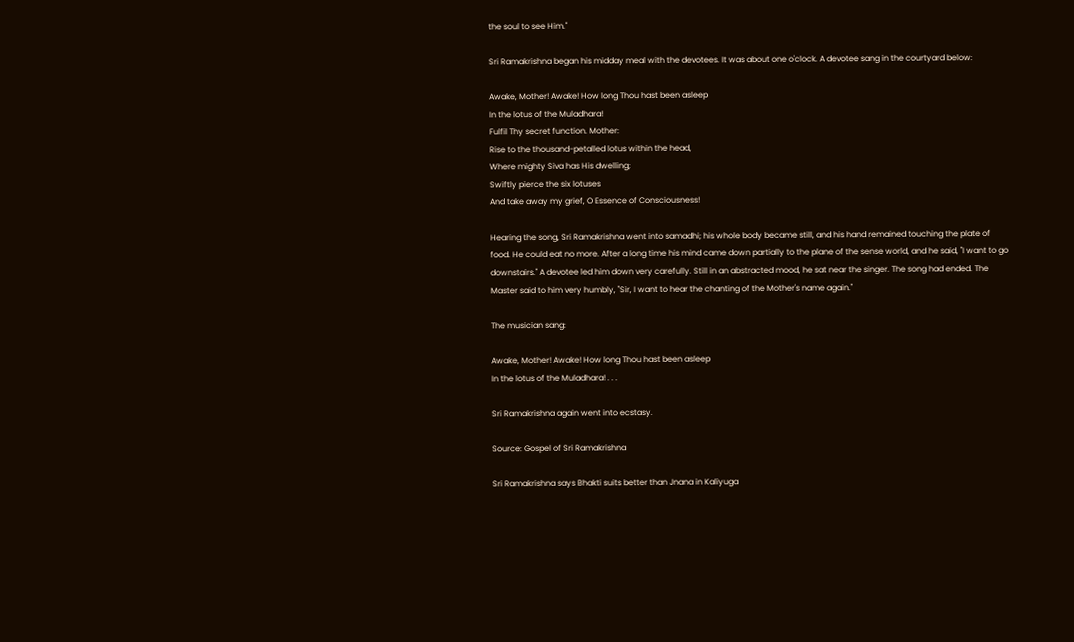the soul to see Him."

Sri Ramakrishna began his midday meal with the devotees. It was about one o'clock. A devotee sang in the courtyard below:

Awake, Mother! Awake! How long Thou hast been asleep
In the lotus of the Muladhara!
Fulfil Thy secret function. Mother:
Rise to the thousand-petalled lotus within the head,
Where mighty Siva has His dwelling;
Swiftly pierce the six lotuses
And take away my grief, O Essence of Consciousness!

Hearing the song, Sri Ramakrishna went into samadhi; his whole body became still, and his hand remained touching the plate of food. He could eat no more. After a long time his mind came down partially to the plane of the sense world, and he said, "I want to go downstairs." A devotee led him down very carefully. Still in an abstracted mood, he sat near the singer. The song had ended. The Master said to him very humbly, "Sir, I want to hear the chanting of the Mother's name again."

The musician sang:

Awake, Mother! Awake! How long Thou hast been asleep
In the lotus of the Muladhara! . . .

Sri Ramakrishna again went into ecstasy.

Source: Gospel of Sri Ramakrishna

Sri Ramakrishna says Bhakti suits better than Jnana in Kaliyuga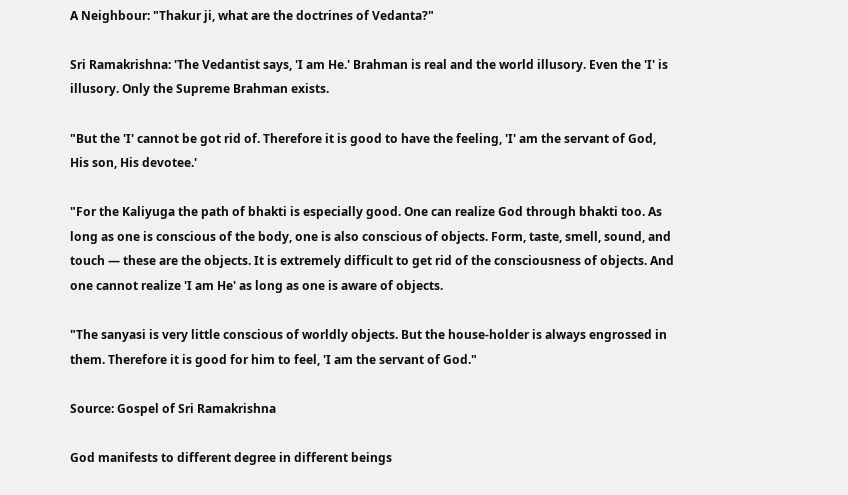A Neighbour: "Thakur ji, what are the doctrines of Vedanta?"

Sri Ramakrishna: 'The Vedantist says, 'I am He.' Brahman is real and the world illusory. Even the 'I' is illusory. Only the Supreme Brahman exists.

"But the 'I' cannot be got rid of. Therefore it is good to have the feeling, 'I' am the servant of God, His son, His devotee.'

"For the Kaliyuga the path of bhakti is especially good. One can realize God through bhakti too. As long as one is conscious of the body, one is also conscious of objects. Form, taste, smell, sound, and touch — these are the objects. It is extremely difficult to get rid of the consciousness of objects. And one cannot realize 'I am He' as long as one is aware of objects.

"The sanyasi is very little conscious of worldly objects. But the house-holder is always engrossed in them. Therefore it is good for him to feel, 'I am the servant of God."

Source: Gospel of Sri Ramakrishna

God manifests to different degree in different beings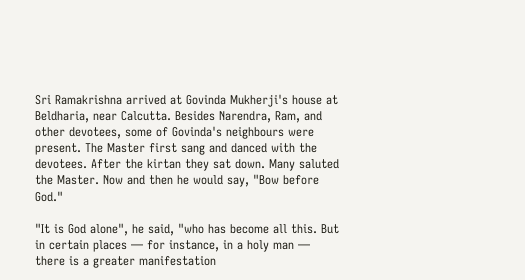Sri Ramakrishna arrived at Govinda Mukherji's house at Beldharia, near Calcutta. Besides Narendra, Ram, and other devotees, some of Govinda's neighbours were present. The Master first sang and danced with the devotees. After the kirtan they sat down. Many saluted the Master. Now and then he would say, "Bow before God."

"It is God alone", he said, "who has become all this. But in certain places — for instance, in a holy man — there is a greater manifestation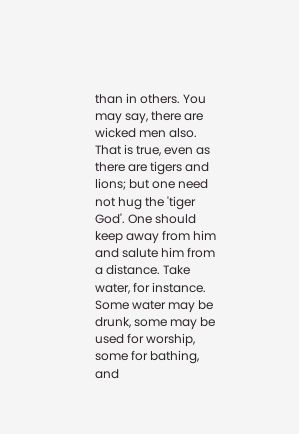than in others. You may say, there are wicked men also. That is true, even as there are tigers and lions; but one need not hug the 'tiger God'. One should keep away from him and salute him from a distance. Take water, for instance. Some water may be drunk, some may be used for worship, some for bathing, and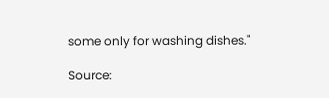some only for washing dishes."

Source: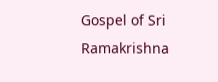Gospel of Sri Ramakrishna